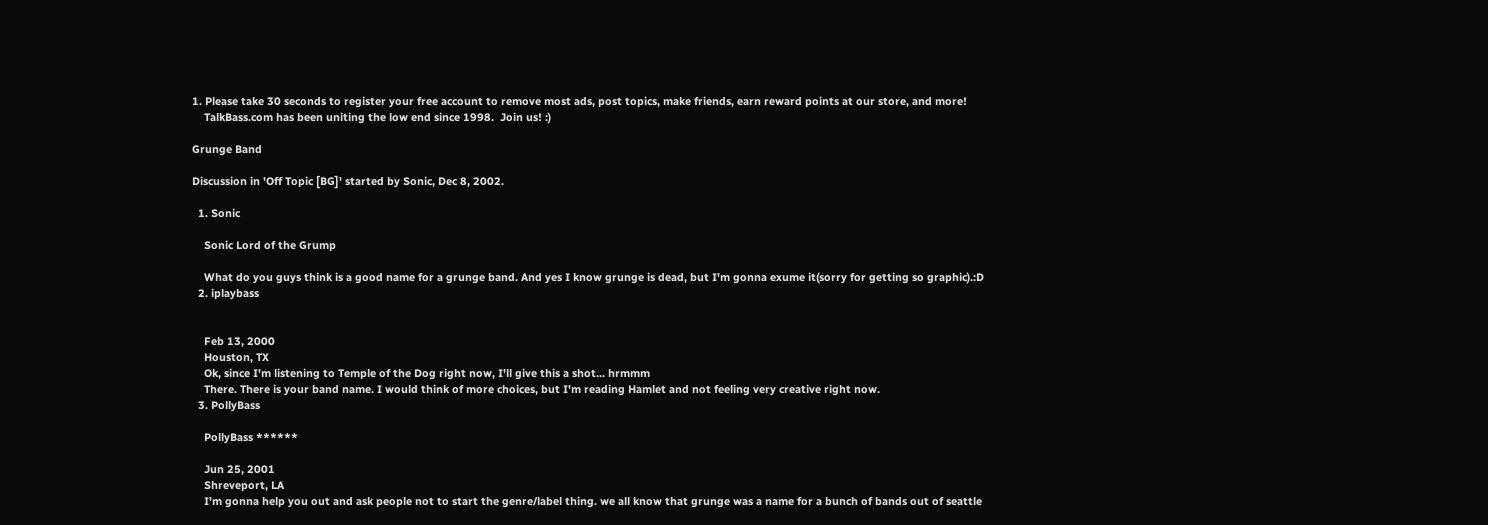1. Please take 30 seconds to register your free account to remove most ads, post topics, make friends, earn reward points at our store, and more!
    TalkBass.com has been uniting the low end since 1998.  Join us! :)

Grunge Band

Discussion in 'Off Topic [BG]' started by Sonic, Dec 8, 2002.

  1. Sonic

    Sonic Lord of the Grump

    What do you guys think is a good name for a grunge band. And yes I know grunge is dead, but I'm gonna exume it(sorry for getting so graphic).:D
  2. iplaybass


    Feb 13, 2000
    Houston, TX
    Ok, since I'm listening to Temple of the Dog right now, I'll give this a shot... hrmmm
    There. There is your band name. I would think of more choices, but I'm reading Hamlet and not feeling very creative right now.
  3. PollyBass

    PollyBass ******

    Jun 25, 2001
    Shreveport, LA
    I'm gonna help you out and ask people not to start the genre/label thing. we all know that grunge was a name for a bunch of bands out of seattle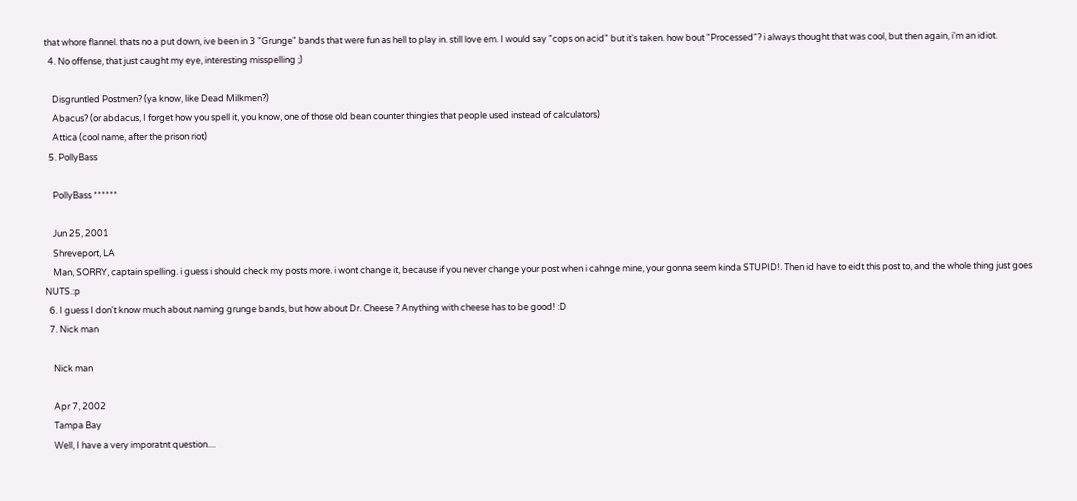that whore flannel. thats no a put down, ive been in 3 "Grunge" bands that were fun as hell to play in. still love em. I would say "cops on acid" but it's taken. how bout "Processed"? i always thought that was cool, but then again, i'm an idiot.
  4. No offense, that just caught my eye, interesting misspelling ;)

    Disgruntled Postmen? (ya know, like Dead Milkmen?)
    Abacus? (or abdacus, I forget how you spell it, you know, one of those old bean counter thingies that people used instead of calculators)
    Attica (cool name, after the prison riot)
  5. PollyBass

    PollyBass ******

    Jun 25, 2001
    Shreveport, LA
    Man, SORRY, captain spelling. i guess i should check my posts more. i wont change it, because if you never change your post when i cahnge mine, your gonna seem kinda STUPID!. Then id have to eidt this post to, and the whole thing just goes NUTS.:p
  6. I guess I don't know much about naming grunge bands, but how about Dr. Cheese ? Anything with cheese has to be good! :D
  7. Nick man

    Nick man

    Apr 7, 2002
    Tampa Bay
    Well, I have a very imporatnt question....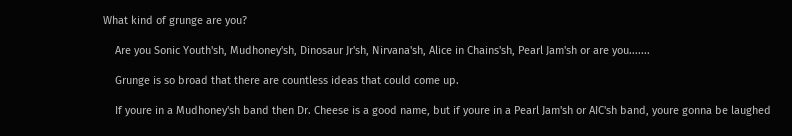What kind of grunge are you?

    Are you Sonic Youth'sh, Mudhoney'sh, Dinosaur Jr'sh, Nirvana'sh, Alice in Chains'sh, Pearl Jam'sh or are you.......

    Grunge is so broad that there are countless ideas that could come up.

    If youre in a Mudhoney'sh band then Dr. Cheese is a good name, but if youre in a Pearl Jam'sh or AIC'sh band, youre gonna be laughed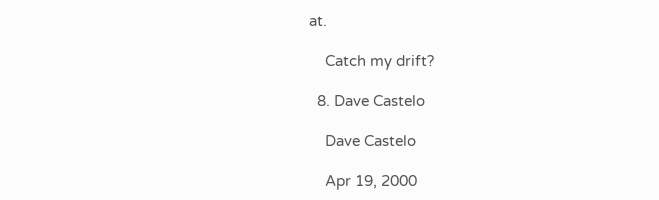at.

    Catch my drift?

  8. Dave Castelo

    Dave Castelo

    Apr 19, 2000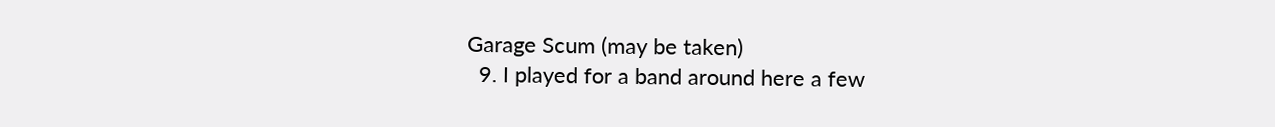Garage Scum (may be taken)
  9. I played for a band around here a few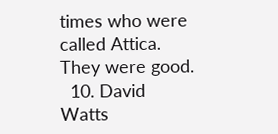times who were called Attica. They were good.
  10. David Watts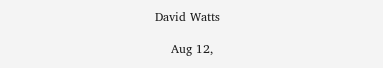David Watts

    Aug 12,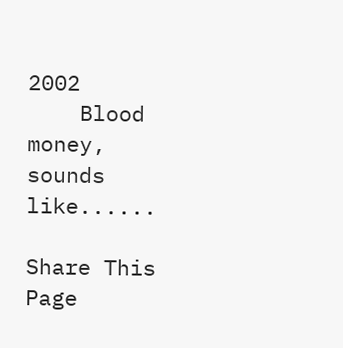2002
    Blood money, sounds like......

Share This Page